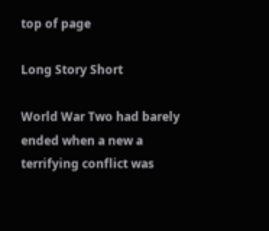top of page

Long Story Short

World War Two had barely ended when a new a terrifying conflict was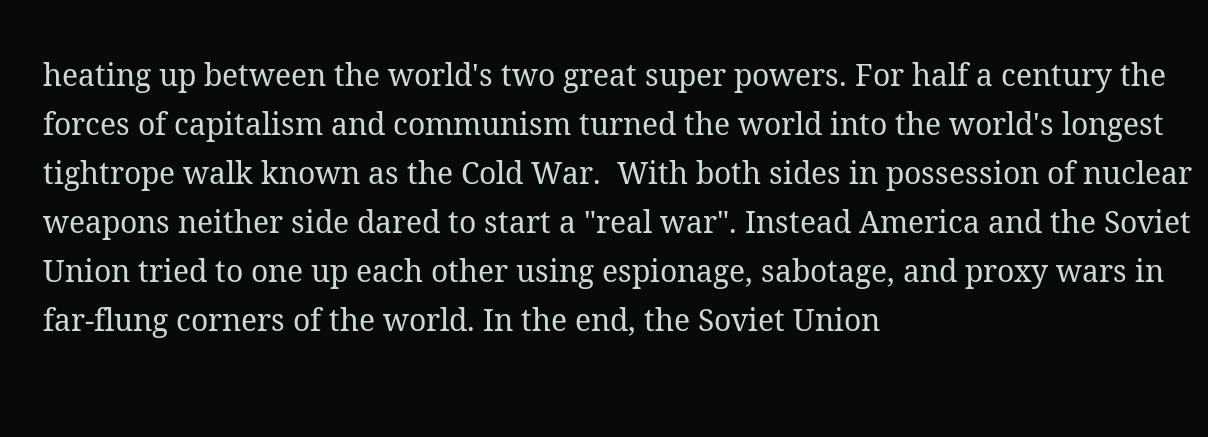heating up between the world's two great super powers. For half a century the forces of capitalism and communism turned the world into the world's longest tightrope walk known as the Cold War.  With both sides in possession of nuclear weapons neither side dared to start a "real war". Instead America and the Soviet Union tried to one up each other using espionage, sabotage, and proxy wars in far-flung corners of the world. In the end, the Soviet Union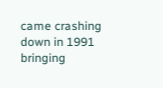came crashing down in 1991 bringing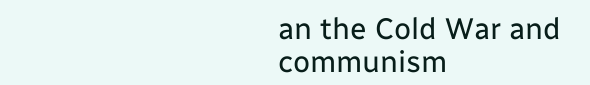an the Cold War and communism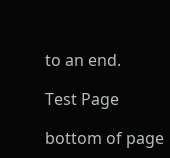to an end.

Test Page

bottom of page